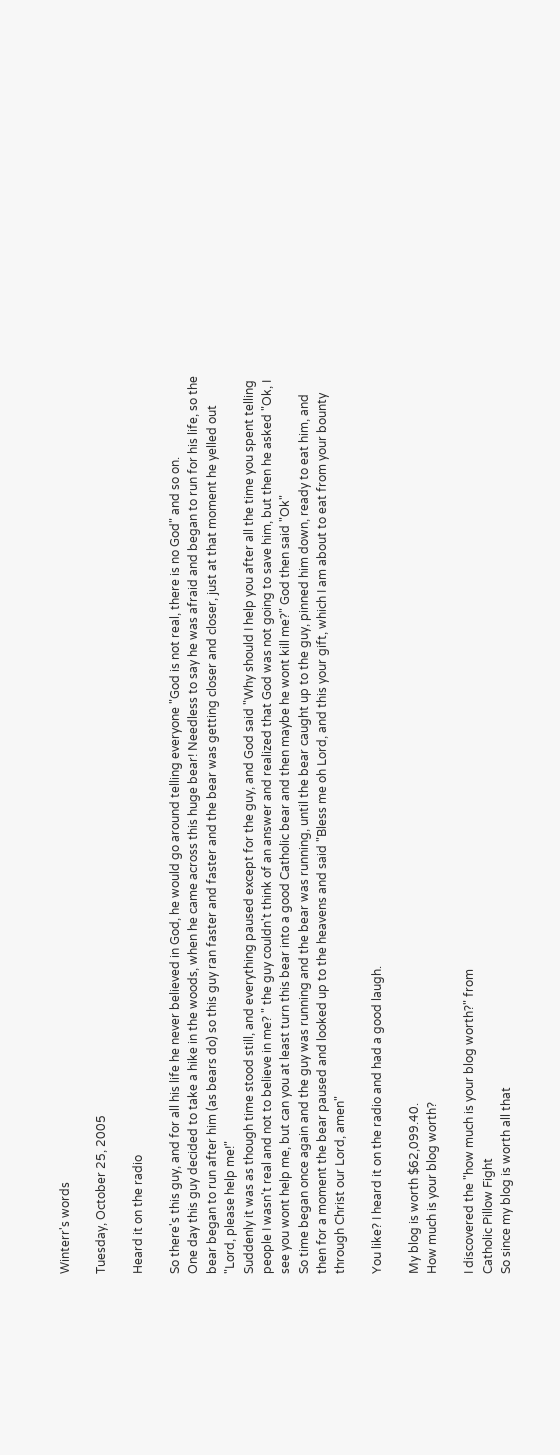Winterr's words

Tuesday, October 25, 2005

Heard it on the radio

So there's this guy, and for all his life he never believed in God, he would go around telling everyone "God is not real, there is no God" and so on.
One day this guy decided to take a hike in the woods, when he came across this huge bear! Needless to say he was afraid and began to run for his life, so the bear began to run after him (as bears do) so this guy ran faster and faster and the bear was getting closer and closer, just at that moment he yelled out "Lord, please help me!"
Suddenly it was as though time stood still, and everything paused except for the guy, and God said "Why should I help you after all the time you spent telling people I wasn't real and not to believe in me? " the guy couldn't think of an answer and realized that God was not going to save him, but then he asked "Ok, I see you wont help me, but can you at least turn this bear into a good Catholic bear and then maybe he wont kill me?" God then said "Ok"
So time began once again and the guy was running and the bear was running, until the bear caught up to the guy, pinned him down, ready to eat him, and then for a moment the bear paused and looked up to the heavens and said "Bless me oh Lord, and this your gift, which I am about to eat from your bounty through Christ our Lord, amen"

You like? I heard it on the radio and had a good laugh.

My blog is worth $62,099.40.
How much is your blog worth?

I discovered the "how much is your blog worth?" from
Catholic Pillow Fight
So since my blog is worth all that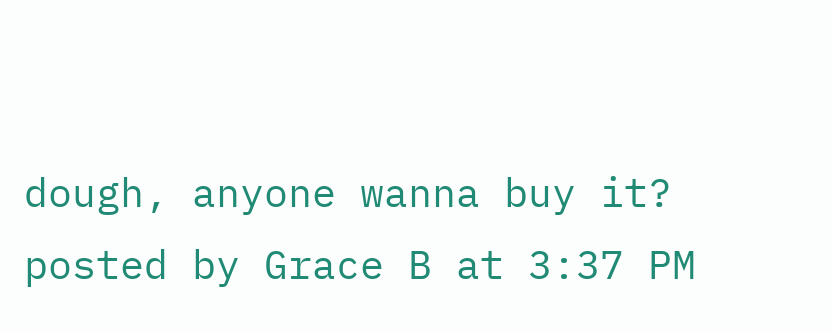dough, anyone wanna buy it?
posted by Grace B at 3:37 PM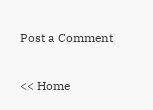Post a Comment

<< Home